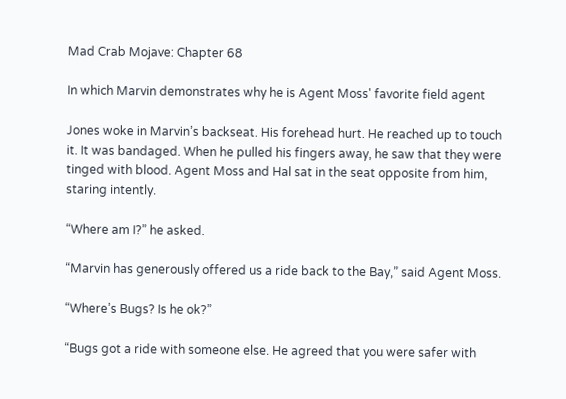Mad Crab Mojave: Chapter 68

In which Marvin demonstrates why he is Agent Moss' favorite field agent

Jones woke in Marvin’s backseat. His forehead hurt. He reached up to touch it. It was bandaged. When he pulled his fingers away, he saw that they were tinged with blood. Agent Moss and Hal sat in the seat opposite from him, staring intently.

“Where am I?” he asked.

“Marvin has generously offered us a ride back to the Bay,” said Agent Moss.

“Where’s Bugs? Is he ok?”

“Bugs got a ride with someone else. He agreed that you were safer with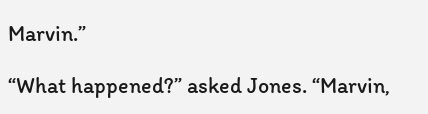Marvin.”

“What happened?” asked Jones. “Marvin,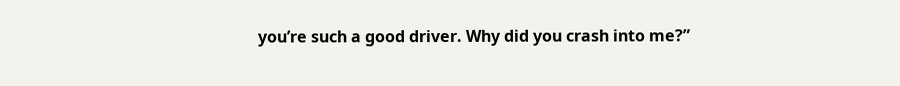you’re such a good driver. Why did you crash into me?”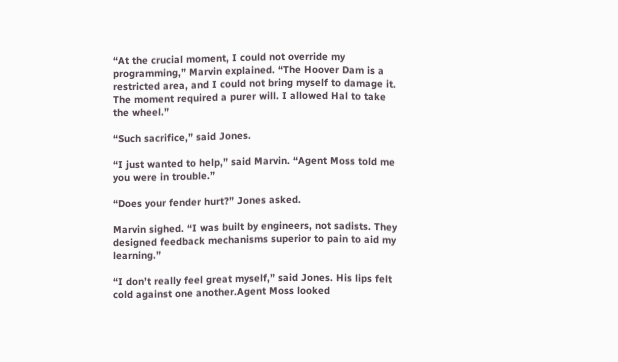“At the crucial moment, I could not override my programming,” Marvin explained. “The Hoover Dam is a restricted area, and I could not bring myself to damage it. The moment required a purer will. I allowed Hal to take the wheel.”

“Such sacrifice,” said Jones.

“I just wanted to help,” said Marvin. “Agent Moss told me you were in trouble.”

“Does your fender hurt?” Jones asked.

Marvin sighed. “I was built by engineers, not sadists. They designed feedback mechanisms superior to pain to aid my learning.”

“I don’t really feel great myself,” said Jones. His lips felt cold against one another.Agent Moss looked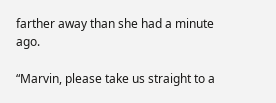farther away than she had a minute ago.

“Marvin, please take us straight to a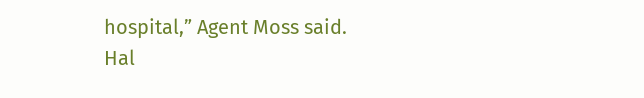hospital,” Agent Moss said. Hal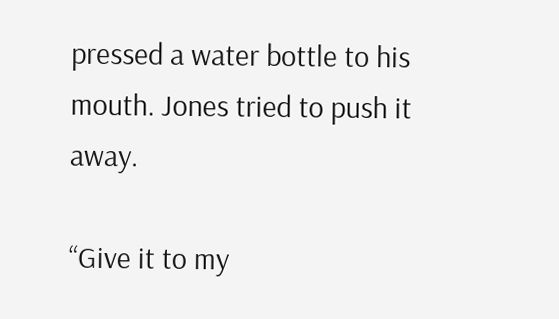pressed a water bottle to his mouth. Jones tried to push it away.

“Give it to my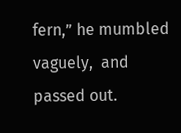fern,” he mumbled vaguely,  and passed out.